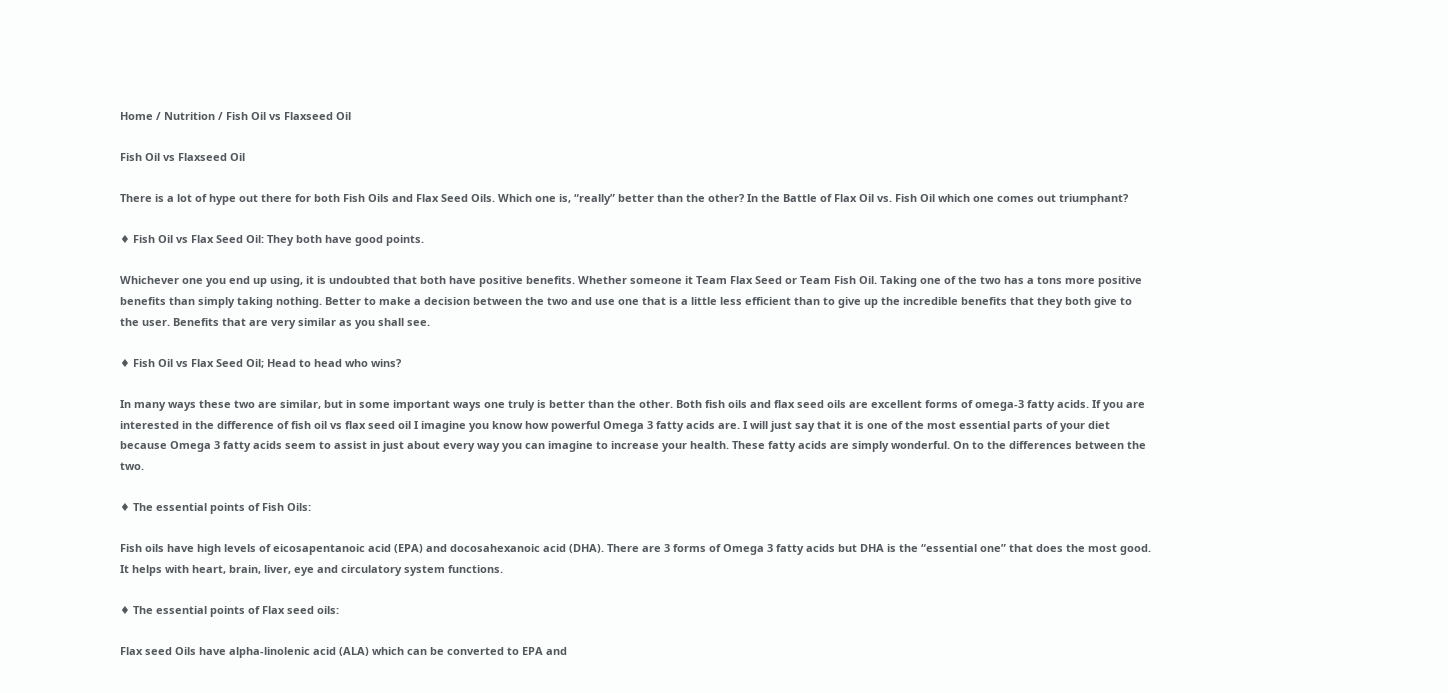Home / Nutrition / Fish Oil vs Flaxseed Oil

Fish Oil vs Flaxseed Oil

There is a lot of hype out there for both Fish Oils and Flax Seed Oils. Which one is, “really” better than the other? In the Battle of Flax Oil vs. Fish Oil which one comes out triumphant?

♦ Fish Oil vs Flax Seed Oil: They both have good points.

Whichever one you end up using, it is undoubted that both have positive benefits. Whether someone it Team Flax Seed or Team Fish Oil. Taking one of the two has a tons more positive benefits than simply taking nothing. Better to make a decision between the two and use one that is a little less efficient than to give up the incredible benefits that they both give to the user. Benefits that are very similar as you shall see.

♦ Fish Oil vs Flax Seed Oil; Head to head who wins?

In many ways these two are similar, but in some important ways one truly is better than the other. Both fish oils and flax seed oils are excellent forms of omega-3 fatty acids. If you are interested in the difference of fish oil vs flax seed oil I imagine you know how powerful Omega 3 fatty acids are. I will just say that it is one of the most essential parts of your diet because Omega 3 fatty acids seem to assist in just about every way you can imagine to increase your health. These fatty acids are simply wonderful. On to the differences between the two.

♦ The essential points of Fish Oils:

Fish oils have high levels of eicosapentanoic acid (EPA) and docosahexanoic acid (DHA). There are 3 forms of Omega 3 fatty acids but DHA is the “essential one” that does the most good. It helps with heart, brain, liver, eye and circulatory system functions.

♦ The essential points of Flax seed oils:

Flax seed Oils have alpha-linolenic acid (ALA) which can be converted to EPA and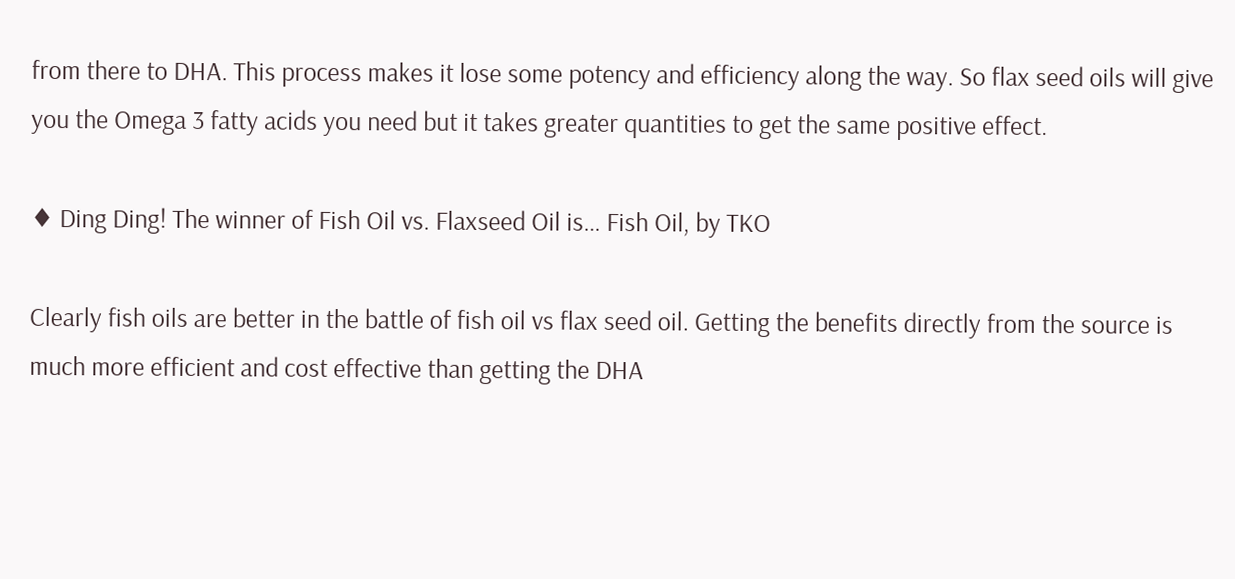from there to DHA. This process makes it lose some potency and efficiency along the way. So flax seed oils will give you the Omega 3 fatty acids you need but it takes greater quantities to get the same positive effect.

♦ Ding Ding! The winner of Fish Oil vs. Flaxseed Oil is… Fish Oil, by TKO

Clearly fish oils are better in the battle of fish oil vs flax seed oil. Getting the benefits directly from the source is much more efficient and cost effective than getting the DHA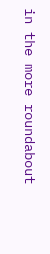in the more roundabout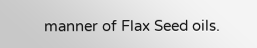manner of Flax Seed oils.